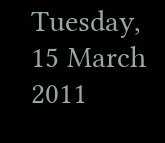Tuesday, 15 March 2011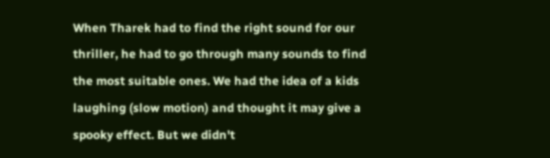When Tharek had to find the right sound for our thriller, he had to go through many sounds to find the most suitable ones. We had the idea of a kids laughing (slow motion) and thought it may give a spooky effect. But we didn't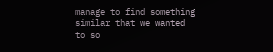manage to find something similar that we wanted to so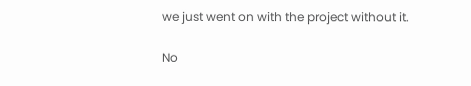we just went on with the project without it.

No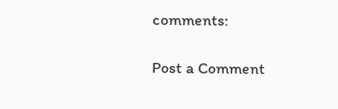comments:

Post a Comment